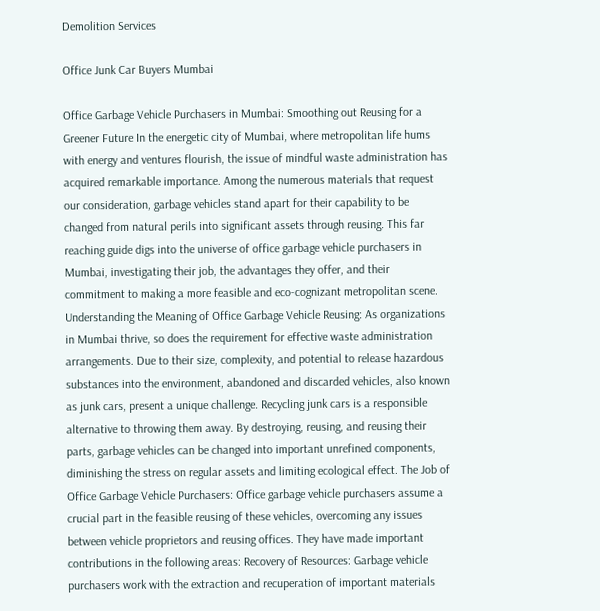Demolition Services

Office Junk Car Buyers Mumbai

Office Garbage Vehicle Purchasers in Mumbai: Smoothing out Reusing for a Greener Future In the energetic city of Mumbai, where metropolitan life hums with energy and ventures flourish, the issue of mindful waste administration has acquired remarkable importance. Among the numerous materials that request our consideration, garbage vehicles stand apart for their capability to be changed from natural perils into significant assets through reusing. This far reaching guide digs into the universe of office garbage vehicle purchasers in Mumbai, investigating their job, the advantages they offer, and their commitment to making a more feasible and eco-cognizant metropolitan scene. Understanding the Meaning of Office Garbage Vehicle Reusing: As organizations in Mumbai thrive, so does the requirement for effective waste administration arrangements. Due to their size, complexity, and potential to release hazardous substances into the environment, abandoned and discarded vehicles, also known as junk cars, present a unique challenge. Recycling junk cars is a responsible alternative to throwing them away. By destroying, reusing, and reusing their parts, garbage vehicles can be changed into important unrefined components, diminishing the stress on regular assets and limiting ecological effect. The Job of Office Garbage Vehicle Purchasers: Office garbage vehicle purchasers assume a crucial part in the feasible reusing of these vehicles, overcoming any issues between vehicle proprietors and reusing offices. They have made important contributions in the following areas: Recovery of Resources: Garbage vehicle purchasers work with the extraction and recuperation of important materials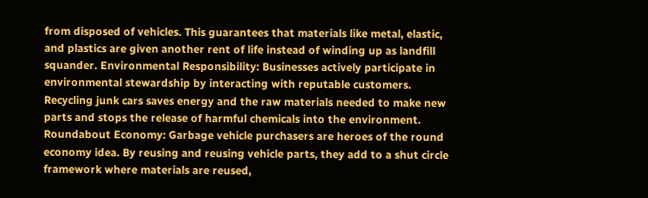from disposed of vehicles. This guarantees that materials like metal, elastic, and plastics are given another rent of life instead of winding up as landfill squander. Environmental Responsibility: Businesses actively participate in environmental stewardship by interacting with reputable customers. Recycling junk cars saves energy and the raw materials needed to make new parts and stops the release of harmful chemicals into the environment. Roundabout Economy: Garbage vehicle purchasers are heroes of the round economy idea. By reusing and reusing vehicle parts, they add to a shut circle framework where materials are reused,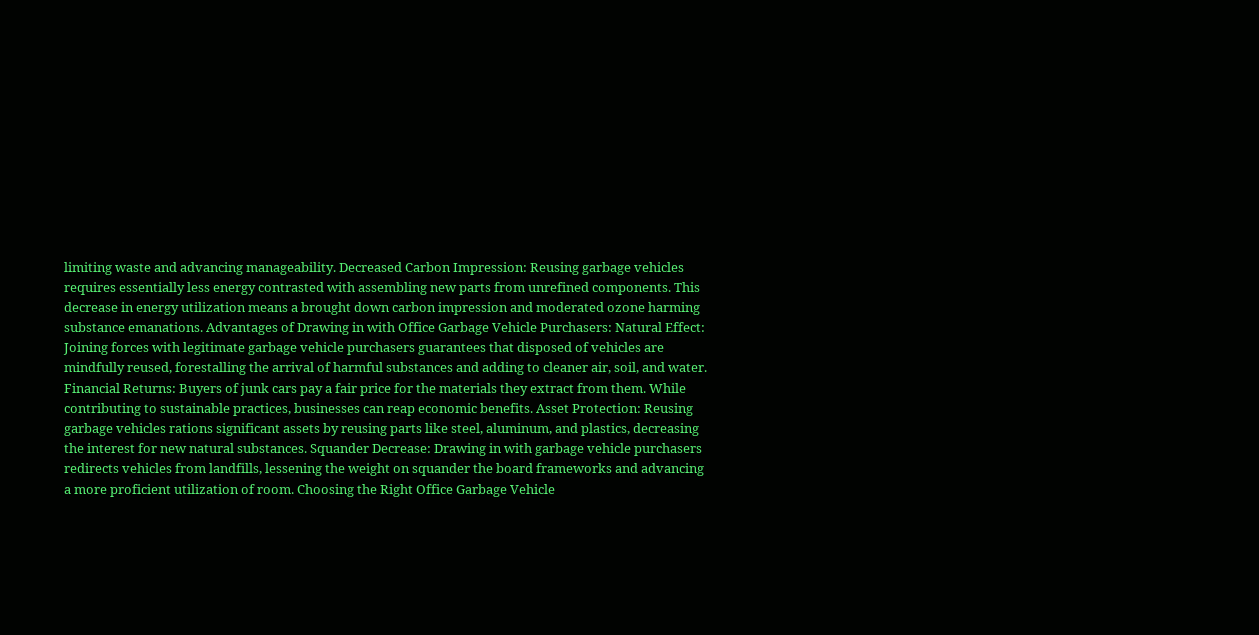limiting waste and advancing manageability. Decreased Carbon Impression: Reusing garbage vehicles requires essentially less energy contrasted with assembling new parts from unrefined components. This decrease in energy utilization means a brought down carbon impression and moderated ozone harming substance emanations. Advantages of Drawing in with Office Garbage Vehicle Purchasers: Natural Effect: Joining forces with legitimate garbage vehicle purchasers guarantees that disposed of vehicles are mindfully reused, forestalling the arrival of harmful substances and adding to cleaner air, soil, and water. Financial Returns: Buyers of junk cars pay a fair price for the materials they extract from them. While contributing to sustainable practices, businesses can reap economic benefits. Asset Protection: Reusing garbage vehicles rations significant assets by reusing parts like steel, aluminum, and plastics, decreasing the interest for new natural substances. Squander Decrease: Drawing in with garbage vehicle purchasers redirects vehicles from landfills, lessening the weight on squander the board frameworks and advancing a more proficient utilization of room. Choosing the Right Office Garbage Vehicle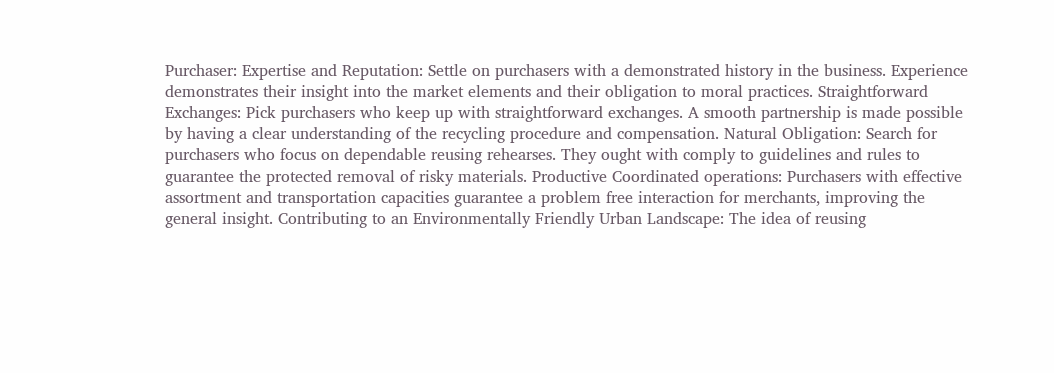Purchaser: Expertise and Reputation: Settle on purchasers with a demonstrated history in the business. Experience demonstrates their insight into the market elements and their obligation to moral practices. Straightforward Exchanges: Pick purchasers who keep up with straightforward exchanges. A smooth partnership is made possible by having a clear understanding of the recycling procedure and compensation. Natural Obligation: Search for purchasers who focus on dependable reusing rehearses. They ought with comply to guidelines and rules to guarantee the protected removal of risky materials. Productive Coordinated operations: Purchasers with effective assortment and transportation capacities guarantee a problem free interaction for merchants, improving the general insight. Contributing to an Environmentally Friendly Urban Landscape: The idea of reusing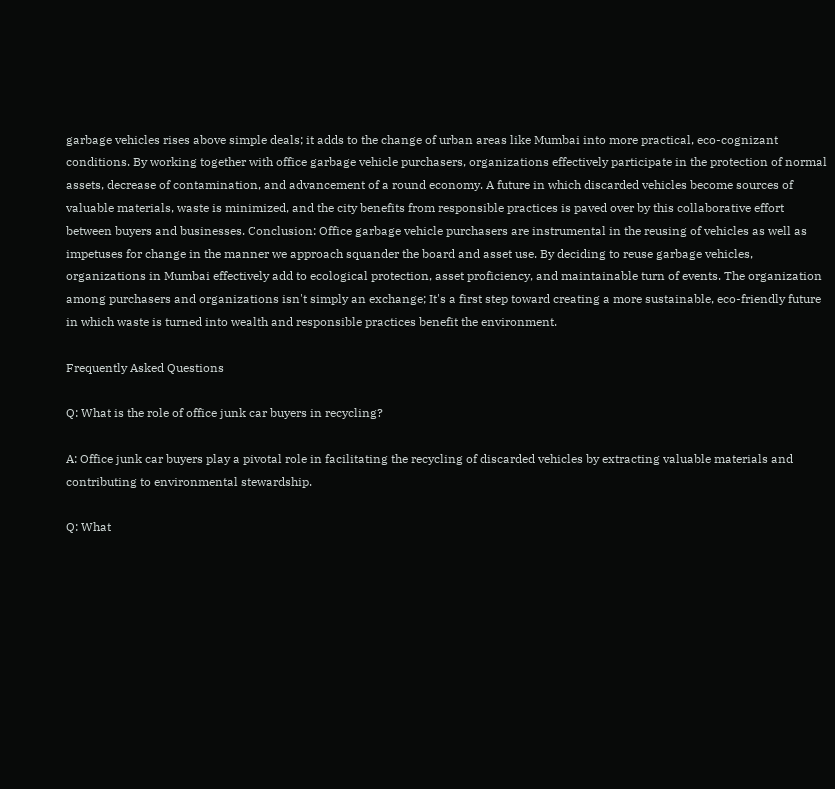garbage vehicles rises above simple deals; it adds to the change of urban areas like Mumbai into more practical, eco-cognizant conditions. By working together with office garbage vehicle purchasers, organizations effectively participate in the protection of normal assets, decrease of contamination, and advancement of a round economy. A future in which discarded vehicles become sources of valuable materials, waste is minimized, and the city benefits from responsible practices is paved over by this collaborative effort between buyers and businesses. Conclusion: Office garbage vehicle purchasers are instrumental in the reusing of vehicles as well as impetuses for change in the manner we approach squander the board and asset use. By deciding to reuse garbage vehicles, organizations in Mumbai effectively add to ecological protection, asset proficiency, and maintainable turn of events. The organization among purchasers and organizations isn't simply an exchange; It's a first step toward creating a more sustainable, eco-friendly future in which waste is turned into wealth and responsible practices benefit the environment.

Frequently Asked Questions

Q: What is the role of office junk car buyers in recycling?

A: Office junk car buyers play a pivotal role in facilitating the recycling of discarded vehicles by extracting valuable materials and contributing to environmental stewardship.

Q: What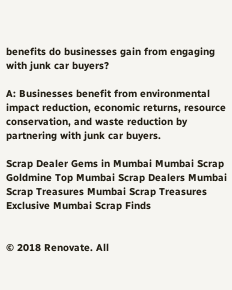benefits do businesses gain from engaging with junk car buyers?

A: Businesses benefit from environmental impact reduction, economic returns, resource conservation, and waste reduction by partnering with junk car buyers.

Scrap Dealer Gems in Mumbai Mumbai Scrap Goldmine Top Mumbai Scrap Dealers Mumbai Scrap Treasures Mumbai Scrap Treasures Exclusive Mumbai Scrap Finds


© 2018 Renovate. All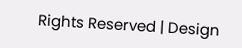Rights Reserved | Design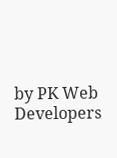by PK Web Developers